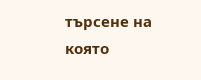търсене на която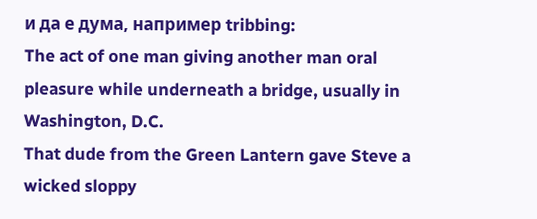и да е дума, например tribbing:
The act of one man giving another man oral pleasure while underneath a bridge, usually in Washington, D.C.
That dude from the Green Lantern gave Steve a wicked sloppy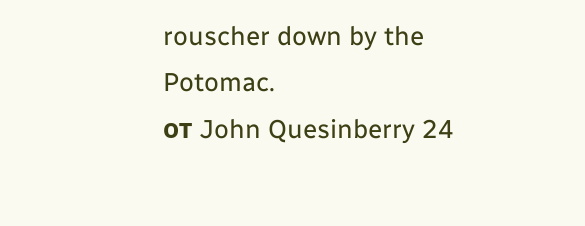rouscher down by the Potomac.
от John Quesinberry 24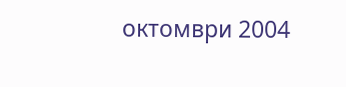октомври 2004